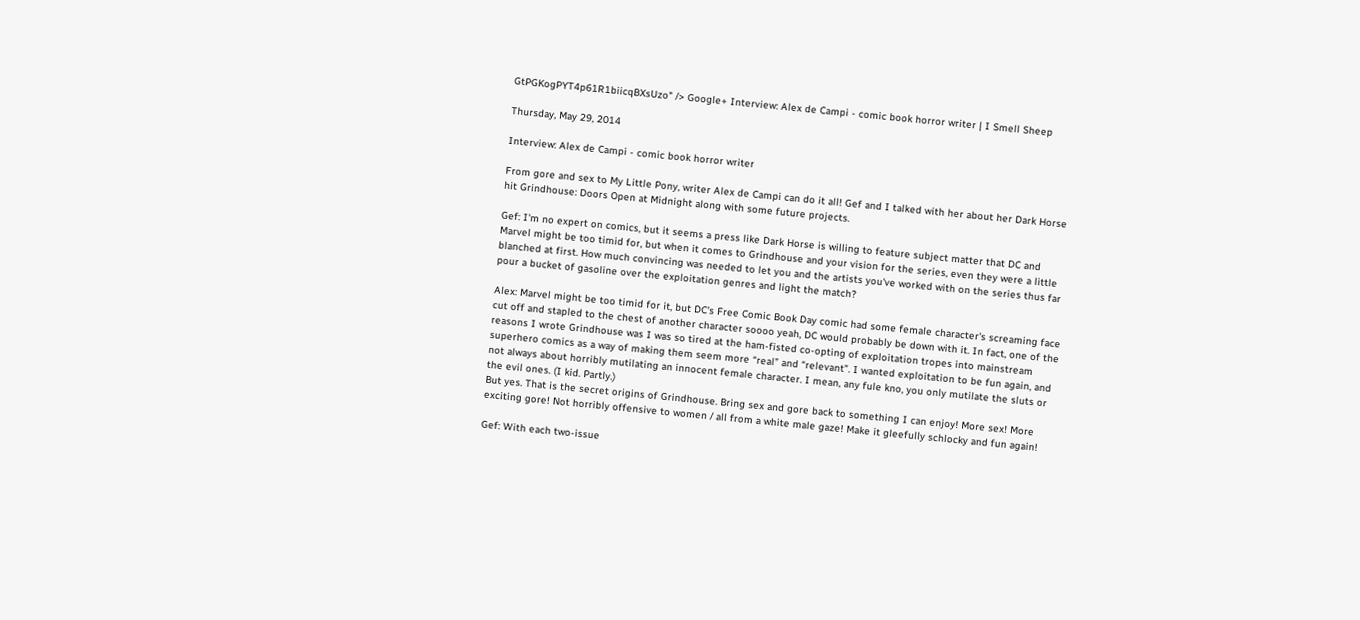GtPGKogPYT4p61R1biicqBXsUzo" /> Google+ Interview: Alex de Campi - comic book horror writer | I Smell Sheep

Thursday, May 29, 2014

Interview: Alex de Campi - comic book horror writer

From gore and sex to My Little Pony, writer Alex de Campi can do it all! Gef and I talked with her about her Dark Horse hit Grindhouse: Doors Open at Midnight along with some future projects.

Gef: I'm no expert on comics, but it seems a press like Dark Horse is willing to feature subject matter that DC and Marvel might be too timid for, but when it comes to Grindhouse and your vision for the series, even they were a little blanched at first. How much convincing was needed to let you and the artists you've worked with on the series thus far pour a bucket of gasoline over the exploitation genres and light the match?

Alex: Marvel might be too timid for it, but DC's Free Comic Book Day comic had some female character's screaming face cut off and stapled to the chest of another character soooo yeah, DC would probably be down with it. In fact, one of the reasons I wrote Grindhouse was I was so tired at the ham-fisted co-opting of exploitation tropes into mainstream superhero comics as a way of making them seem more “real” and “relevant”. I wanted exploitation to be fun again, and not always about horribly mutilating an innocent female character. I mean, any fule kno, you only mutilate the sluts or the evil ones. (I kid. Partly.)
But yes. That is the secret origins of Grindhouse. Bring sex and gore back to something I can enjoy! More sex! More exciting gore! Not horribly offensive to women / all from a white male gaze! Make it gleefully schlocky and fun again!

Gef: With each two-issue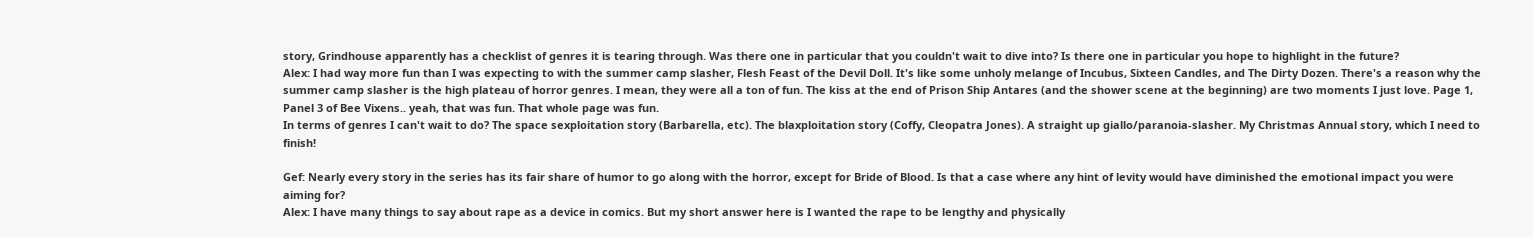story, Grindhouse apparently has a checklist of genres it is tearing through. Was there one in particular that you couldn't wait to dive into? Is there one in particular you hope to highlight in the future?
Alex: I had way more fun than I was expecting to with the summer camp slasher, Flesh Feast of the Devil Doll. It's like some unholy melange of Incubus, Sixteen Candles, and The Dirty Dozen. There's a reason why the summer camp slasher is the high plateau of horror genres. I mean, they were all a ton of fun. The kiss at the end of Prison Ship Antares (and the shower scene at the beginning) are two moments I just love. Page 1, Panel 3 of Bee Vixens.. yeah, that was fun. That whole page was fun.
In terms of genres I can't wait to do? The space sexploitation story (Barbarella, etc). The blaxploitation story (Coffy, Cleopatra Jones). A straight up giallo/paranoia-slasher. My Christmas Annual story, which I need to finish!

Gef: Nearly every story in the series has its fair share of humor to go along with the horror, except for Bride of Blood. Is that a case where any hint of levity would have diminished the emotional impact you were aiming for?
Alex: I have many things to say about rape as a device in comics. But my short answer here is I wanted the rape to be lengthy and physically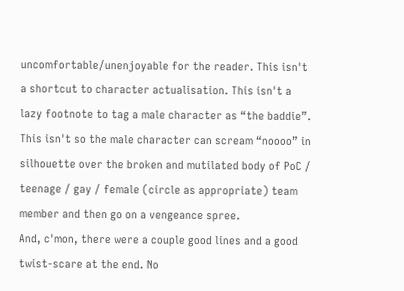uncomfortable/unenjoyable for the reader. This isn't a shortcut to character actualisation. This isn't a lazy footnote to tag a male character as “the baddie”. This isn't so the male character can scream “noooo” in silhouette over the broken and mutilated body of PoC / teenage / gay / female (circle as appropriate) team member and then go on a vengeance spree.
And, c'mon, there were a couple good lines and a good twist-scare at the end. No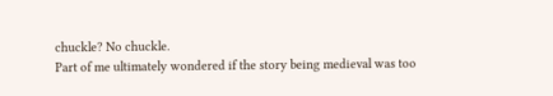chuckle? No chuckle.
Part of me ultimately wondered if the story being medieval was too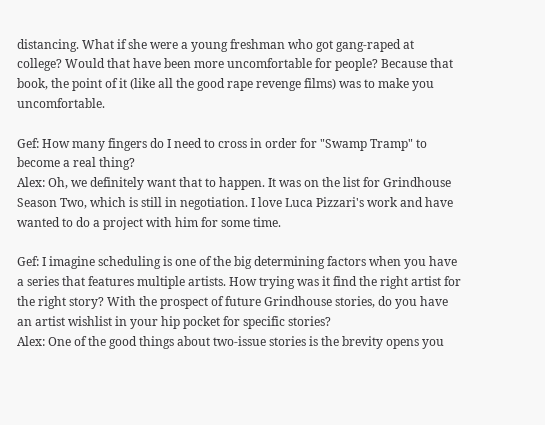distancing. What if she were a young freshman who got gang-raped at college? Would that have been more uncomfortable for people? Because that book, the point of it (like all the good rape revenge films) was to make you uncomfortable.

Gef: How many fingers do I need to cross in order for "Swamp Tramp" to become a real thing?
Alex: Oh, we definitely want that to happen. It was on the list for Grindhouse Season Two, which is still in negotiation. I love Luca Pizzari's work and have wanted to do a project with him for some time.

Gef: I imagine scheduling is one of the big determining factors when you have a series that features multiple artists. How trying was it find the right artist for the right story? With the prospect of future Grindhouse stories, do you have an artist wishlist in your hip pocket for specific stories?
Alex: One of the good things about two-issue stories is the brevity opens you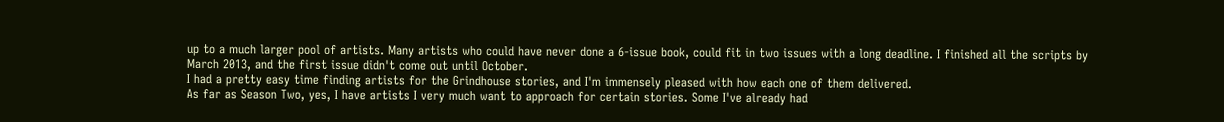up to a much larger pool of artists. Many artists who could have never done a 6-issue book, could fit in two issues with a long deadline. I finished all the scripts by March 2013, and the first issue didn't come out until October.
I had a pretty easy time finding artists for the Grindhouse stories, and I'm immensely pleased with how each one of them delivered.
As far as Season Two, yes, I have artists I very much want to approach for certain stories. Some I've already had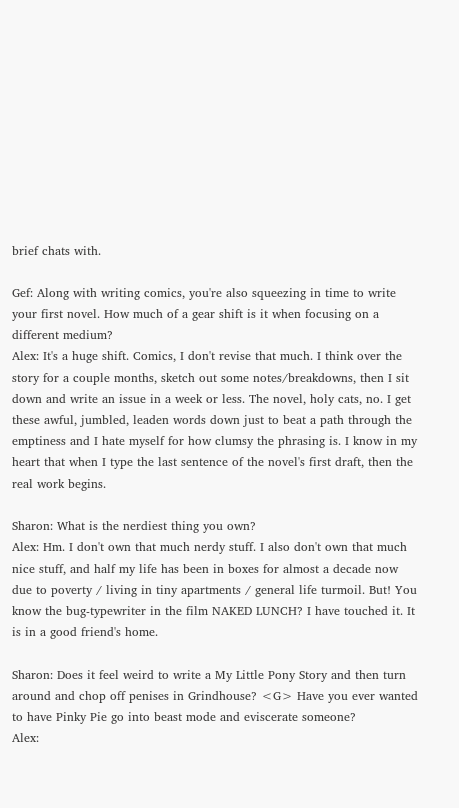brief chats with.

Gef: Along with writing comics, you're also squeezing in time to write your first novel. How much of a gear shift is it when focusing on a different medium?
Alex: It's a huge shift. Comics, I don't revise that much. I think over the story for a couple months, sketch out some notes/breakdowns, then I sit down and write an issue in a week or less. The novel, holy cats, no. I get these awful, jumbled, leaden words down just to beat a path through the emptiness and I hate myself for how clumsy the phrasing is. I know in my heart that when I type the last sentence of the novel's first draft, then the real work begins.

Sharon: What is the nerdiest thing you own?
Alex: Hm. I don't own that much nerdy stuff. I also don't own that much nice stuff, and half my life has been in boxes for almost a decade now due to poverty / living in tiny apartments / general life turmoil. But! You know the bug-typewriter in the film NAKED LUNCH? I have touched it. It is in a good friend's home.

Sharon: Does it feel weird to write a My Little Pony Story and then turn around and chop off penises in Grindhouse? <G> Have you ever wanted to have Pinky Pie go into beast mode and eviscerate someone?
Alex: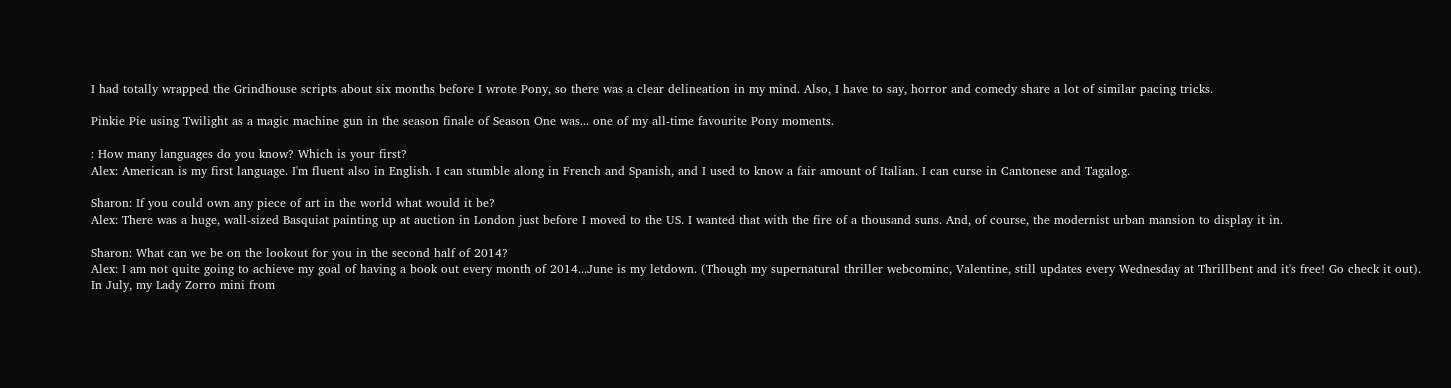I had totally wrapped the Grindhouse scripts about six months before I wrote Pony, so there was a clear delineation in my mind. Also, I have to say, horror and comedy share a lot of similar pacing tricks.

Pinkie Pie using Twilight as a magic machine gun in the season finale of Season One was... one of my all-time favourite Pony moments.

: How many languages do you know? Which is your first?
Alex: American is my first language. I'm fluent also in English. I can stumble along in French and Spanish, and I used to know a fair amount of Italian. I can curse in Cantonese and Tagalog.

Sharon: If you could own any piece of art in the world what would it be?
Alex: There was a huge, wall-sized Basquiat painting up at auction in London just before I moved to the US. I wanted that with the fire of a thousand suns. And, of course, the modernist urban mansion to display it in.

Sharon: What can we be on the lookout for you in the second half of 2014?
Alex: I am not quite going to achieve my goal of having a book out every month of 2014...June is my letdown. (Though my supernatural thriller webcominc, Valentine, still updates every Wednesday at Thrillbent and it's free! Go check it out). In July, my Lady Zorro mini from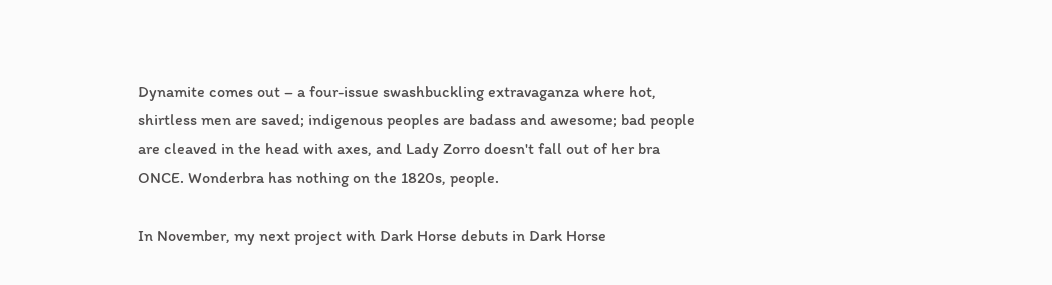Dynamite comes out – a four-issue swashbuckling extravaganza where hot, shirtless men are saved; indigenous peoples are badass and awesome; bad people are cleaved in the head with axes, and Lady Zorro doesn't fall out of her bra ONCE. Wonderbra has nothing on the 1820s, people.

In November, my next project with Dark Horse debuts in Dark Horse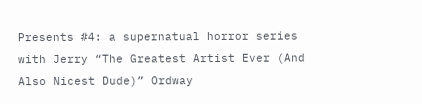Presents #4: a supernatual horror series with Jerry “The Greatest Artist Ever (And Also Nicest Dude)” Ordway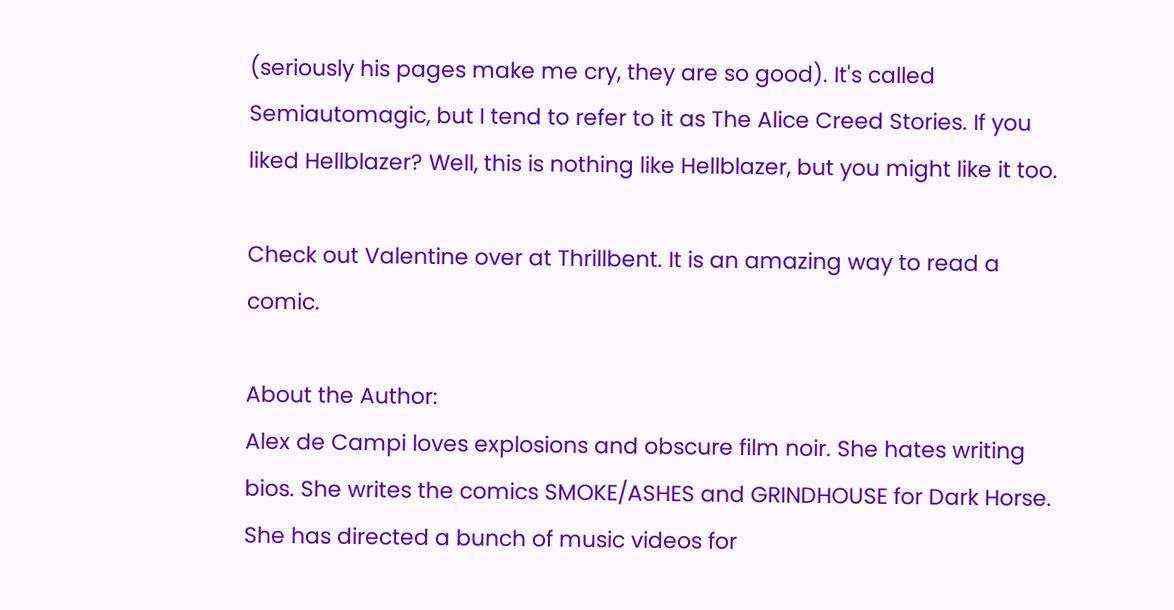(seriously his pages make me cry, they are so good). It's called Semiautomagic, but I tend to refer to it as The Alice Creed Stories. If you liked Hellblazer? Well, this is nothing like Hellblazer, but you might like it too.

Check out Valentine over at Thrillbent. It is an amazing way to read a comic.

About the Author:
Alex de Campi loves explosions and obscure film noir. She hates writing bios. She writes the comics SMOKE/ASHES and GRINDHOUSE for Dark Horse. She has directed a bunch of music videos for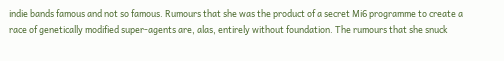indie bands famous and not so famous. Rumours that she was the product of a secret Mi6 programme to create a race of genetically modified super-agents are, alas, entirely without foundation. The rumours that she snuck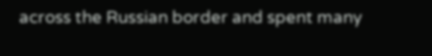across the Russian border and spent many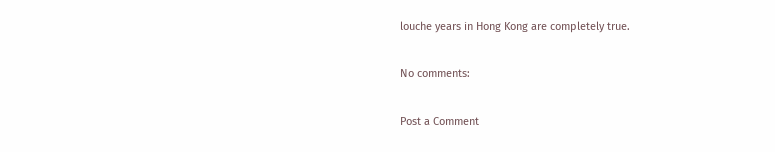louche years in Hong Kong are completely true.

No comments:

Post a Comment